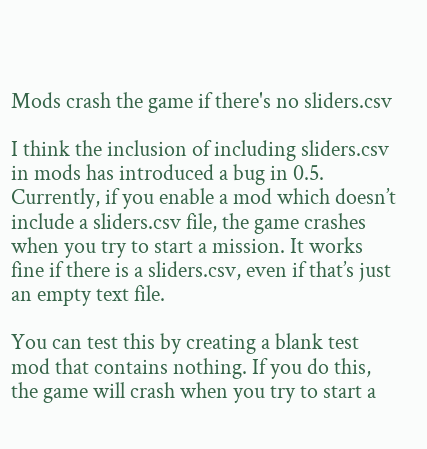Mods crash the game if there's no sliders.csv

I think the inclusion of including sliders.csv in mods has introduced a bug in 0.5. Currently, if you enable a mod which doesn’t include a sliders.csv file, the game crashes when you try to start a mission. It works fine if there is a sliders.csv, even if that’s just an empty text file.

You can test this by creating a blank test mod that contains nothing. If you do this, the game will crash when you try to start a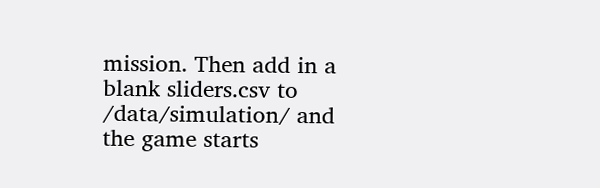mission. Then add in a blank sliders.csv to /data/simulation/ and the game starts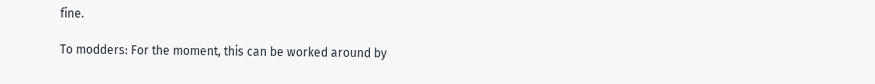fine.

To modders: For the moment, this can be worked around by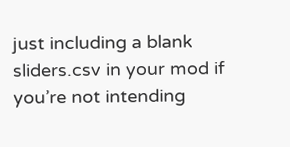just including a blank sliders.csv in your mod if you’re not intending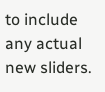to include any actual new sliders.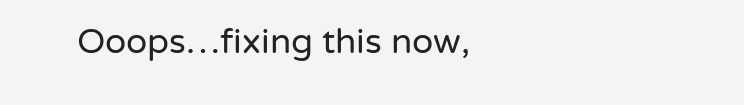Ooops…fixing this now,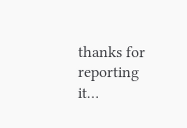thanks for reporting it…